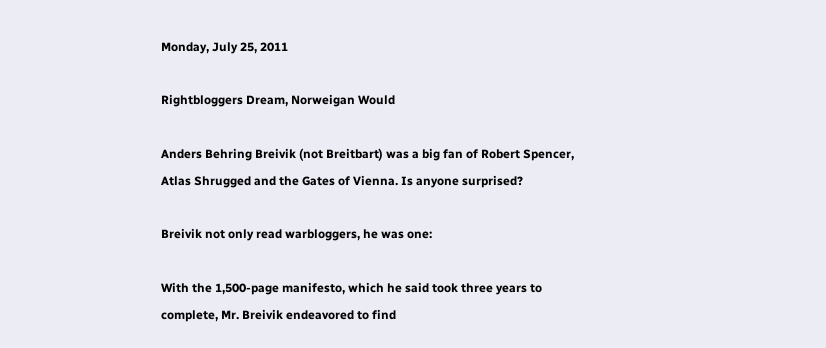Monday, July 25, 2011

Rightbloggers Dream, Norweigan Would

Anders Behring Breivik (not Breitbart) was a big fan of Robert Spencer, Atlas Shrugged and the Gates of Vienna. Is anyone surprised?

Breivik not only read warbloggers, he was one:

With the 1,500-page manifesto, which he said took three years to complete, Mr. Breivik endeavored to find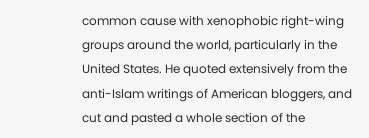common cause with xenophobic right-wing groups around the world, particularly in the United States. He quoted extensively from the anti-Islam writings of American bloggers, and cut and pasted a whole section of the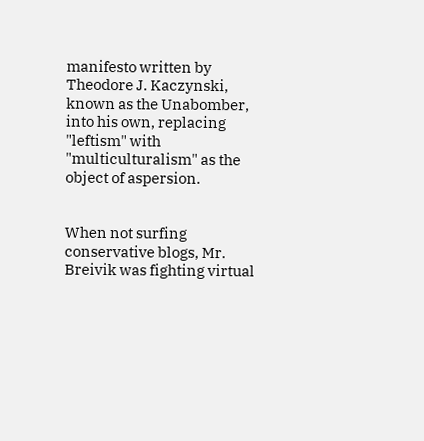manifesto written by Theodore J. Kaczynski, known as the Unabomber, into his own, replacing "leftism" with "multiculturalism" as the object of aspersion.


When not surfing conservative blogs, Mr. Breivik was fighting virtual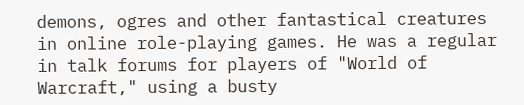demons, ogres and other fantastical creatures in online role-playing games. He was a regular in talk forums for players of "World of Warcraft," using a busty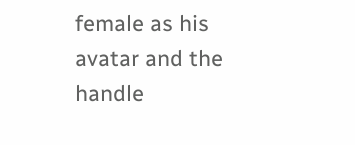female as his avatar and the handle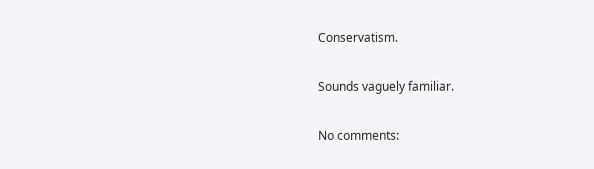Conservatism.

Sounds vaguely familiar.

No comments: